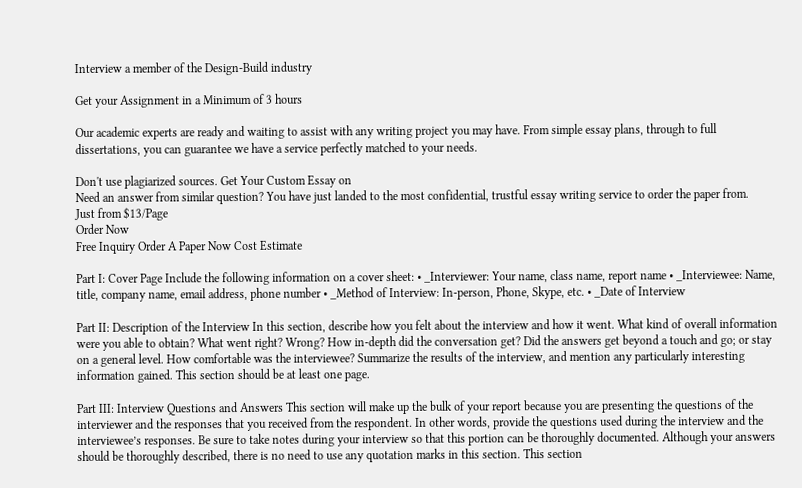Interview a member of the Design-Build industry

Get your Assignment in a Minimum of 3 hours

Our academic experts are ready and waiting to assist with any writing project you may have. From simple essay plans, through to full dissertations, you can guarantee we have a service perfectly matched to your needs.

Don't use plagiarized sources. Get Your Custom Essay on
Need an answer from similar question? You have just landed to the most confidential, trustful essay writing service to order the paper from.
Just from $13/Page
Order Now
Free Inquiry Order A Paper Now Cost Estimate

Part I: Cover Page Include the following information on a cover sheet: • _Interviewer: Your name, class name, report name • _Interviewee: Name, title, company name, email address, phone number • _Method of Interview: In-person, Phone, Skype, etc. • _Date of Interview

Part II: Description of the Interview In this section, describe how you felt about the interview and how it went. What kind of overall information were you able to obtain? What went right? Wrong? How in-depth did the conversation get? Did the answers get beyond a touch and go; or stay on a general level. How comfortable was the interviewee? Summarize the results of the interview, and mention any particularly interesting information gained. This section should be at least one page.

Part III: Interview Questions and Answers This section will make up the bulk of your report because you are presenting the questions of the interviewer and the responses that you received from the respondent. In other words, provide the questions used during the interview and the interviewee’s responses. Be sure to take notes during your interview so that this portion can be thoroughly documented. Although your answers should be thoroughly described, there is no need to use any quotation marks in this section. This section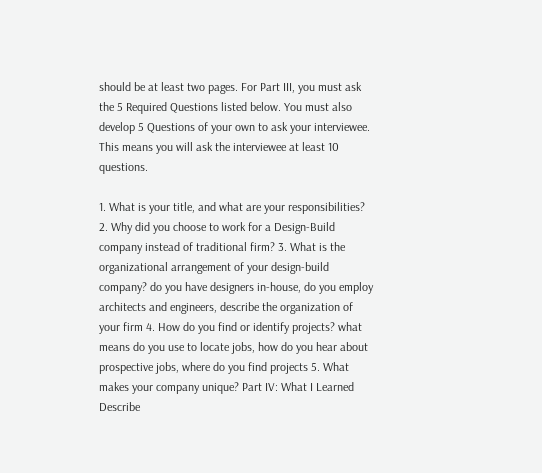should be at least two pages. For Part III, you must ask the 5 Required Questions listed below. You must also develop 5 Questions of your own to ask your interviewee. This means you will ask the interviewee at least 10 questions.

1. What is your title, and what are your responsibilities? 2. Why did you choose to work for a Design-Build company instead of traditional firm? 3. What is the organizational arrangement of your design-build company? do you have designers in-house, do you employ architects and engineers, describe the organization of your firm 4. How do you find or identify projects? what means do you use to locate jobs, how do you hear about prospective jobs, where do you find projects 5. What makes your company unique? Part IV: What I Learned Describe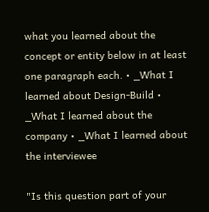what you learned about the concept or entity below in at least one paragraph each. • _What I learned about Design-Build • _What I learned about the company • _What I learned about the interviewee

"Is this question part of your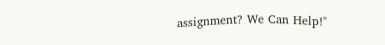assignment? We Can Help!"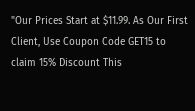"Our Prices Start at $11.99. As Our First Client, Use Coupon Code GET15 to claim 15% Discount This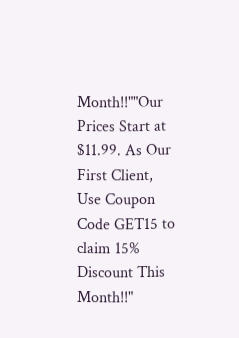Month!!""Our Prices Start at $11.99. As Our First Client, Use Coupon Code GET15 to claim 15% Discount This Month!!"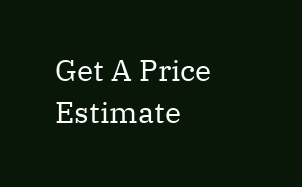Get A Price Estimate